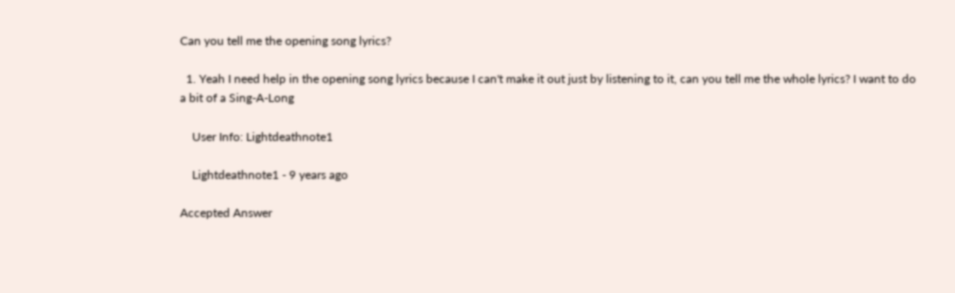Can you tell me the opening song lyrics?

  1. Yeah I need help in the opening song lyrics because I can't make it out just by listening to it, can you tell me the whole lyrics? I want to do a bit of a Sing-A-Long

    User Info: Lightdeathnote1

    Lightdeathnote1 - 9 years ago

Accepted Answer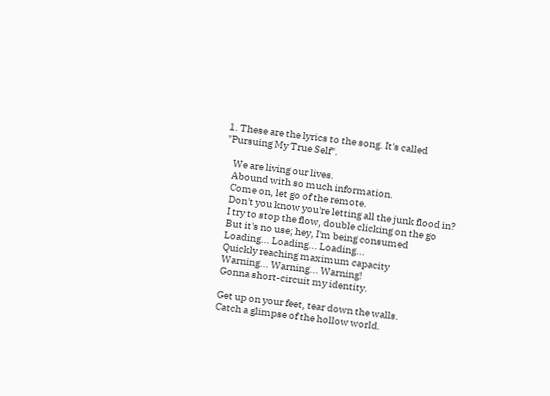1. These are the lyrics to the song. It's called "Pursuing My True Self".

    We are living our lives.
    Abound with so much information.
    Come on, let go of the remote.
    Don't you know you're letting all the junk flood in?
    I try to stop the flow, double clicking on the go
    But it's no use; hey, I'm being consumed
    Loading... Loading... Loading...
    Quickly reaching maximum capacity
    Warning... Warning... Warning!
    Gonna short-circuit my identity.

    Get up on your feet, tear down the walls.
    Catch a glimpse of the hollow world.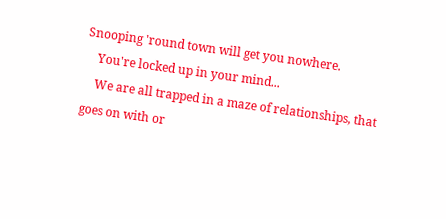Snooping 'round town will get you nowhere.
    You're locked up in your mind...
    We are all trapped in a maze of relationships, that goes on with or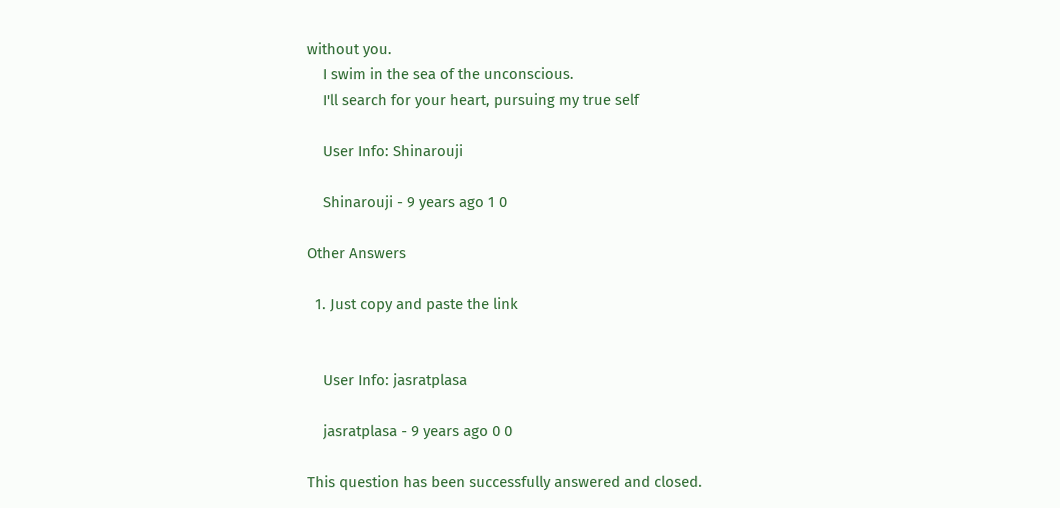without you.
    I swim in the sea of the unconscious.
    I'll search for your heart, pursuing my true self

    User Info: Shinarouji

    Shinarouji - 9 years ago 1 0

Other Answers

  1. Just copy and paste the link


    User Info: jasratplasa

    jasratplasa - 9 years ago 0 0

This question has been successfully answered and closed.